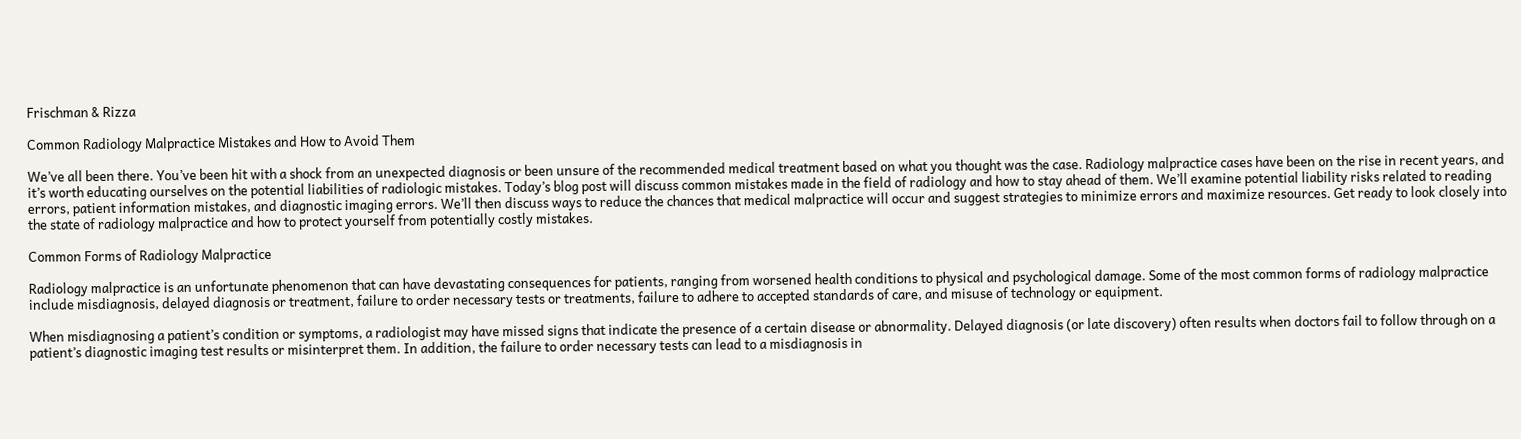Frischman & Rizza

Common Radiology Malpractice Mistakes and How to Avoid Them

We’ve all been there. You’ve been hit with a shock from an unexpected diagnosis or been unsure of the recommended medical treatment based on what you thought was the case. Radiology malpractice cases have been on the rise in recent years, and it’s worth educating ourselves on the potential liabilities of radiologic mistakes. Today’s blog post will discuss common mistakes made in the field of radiology and how to stay ahead of them. We’ll examine potential liability risks related to reading errors, patient information mistakes, and diagnostic imaging errors. We’ll then discuss ways to reduce the chances that medical malpractice will occur and suggest strategies to minimize errors and maximize resources. Get ready to look closely into the state of radiology malpractice and how to protect yourself from potentially costly mistakes.

Common Forms of Radiology Malpractice

Radiology malpractice is an unfortunate phenomenon that can have devastating consequences for patients, ranging from worsened health conditions to physical and psychological damage. Some of the most common forms of radiology malpractice include misdiagnosis, delayed diagnosis or treatment, failure to order necessary tests or treatments, failure to adhere to accepted standards of care, and misuse of technology or equipment.

When misdiagnosing a patient’s condition or symptoms, a radiologist may have missed signs that indicate the presence of a certain disease or abnormality. Delayed diagnosis (or late discovery) often results when doctors fail to follow through on a patient’s diagnostic imaging test results or misinterpret them. In addition, the failure to order necessary tests can lead to a misdiagnosis in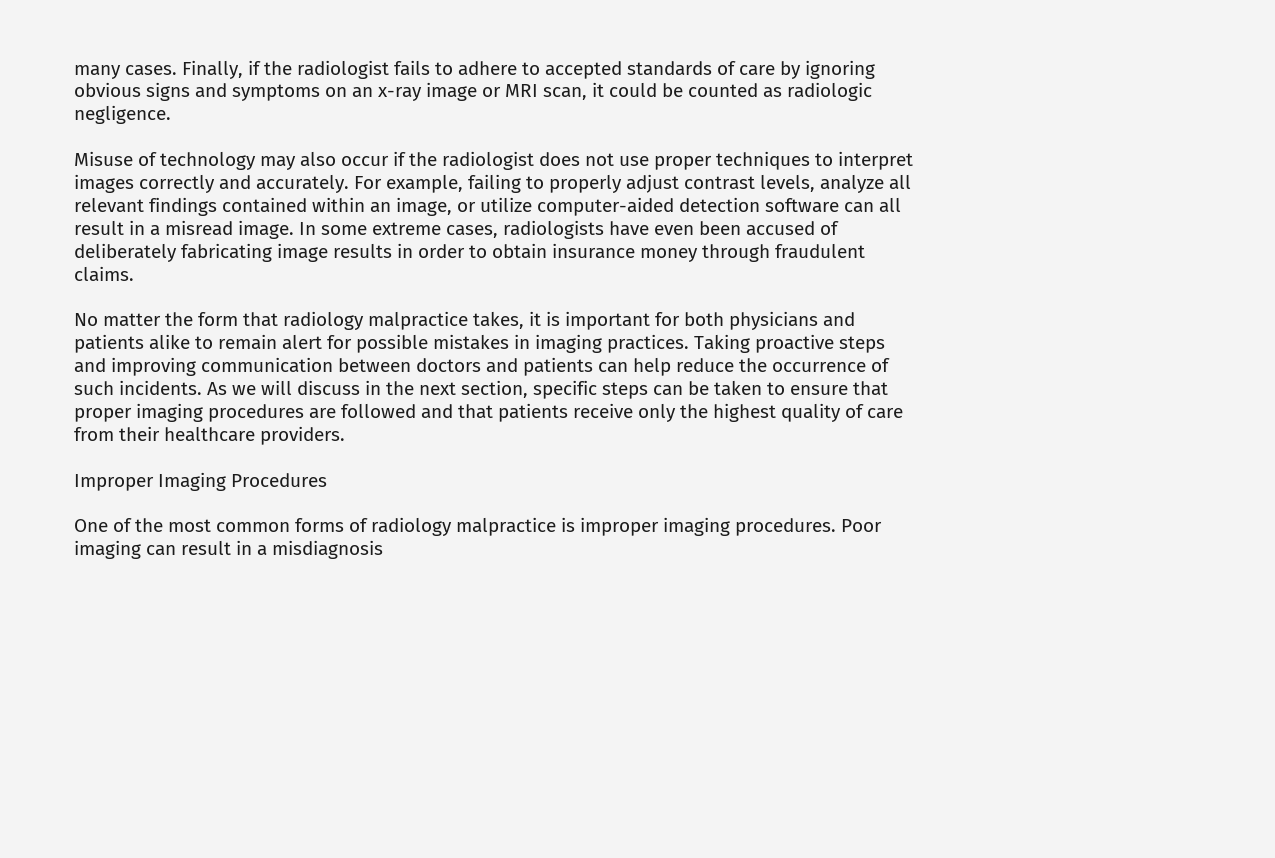many cases. Finally, if the radiologist fails to adhere to accepted standards of care by ignoring obvious signs and symptoms on an x-ray image or MRI scan, it could be counted as radiologic negligence.

Misuse of technology may also occur if the radiologist does not use proper techniques to interpret images correctly and accurately. For example, failing to properly adjust contrast levels, analyze all relevant findings contained within an image, or utilize computer-aided detection software can all result in a misread image. In some extreme cases, radiologists have even been accused of deliberately fabricating image results in order to obtain insurance money through fraudulent claims.

No matter the form that radiology malpractice takes, it is important for both physicians and patients alike to remain alert for possible mistakes in imaging practices. Taking proactive steps and improving communication between doctors and patients can help reduce the occurrence of such incidents. As we will discuss in the next section, specific steps can be taken to ensure that proper imaging procedures are followed and that patients receive only the highest quality of care from their healthcare providers.

Improper Imaging Procedures

One of the most common forms of radiology malpractice is improper imaging procedures. Poor imaging can result in a misdiagnosis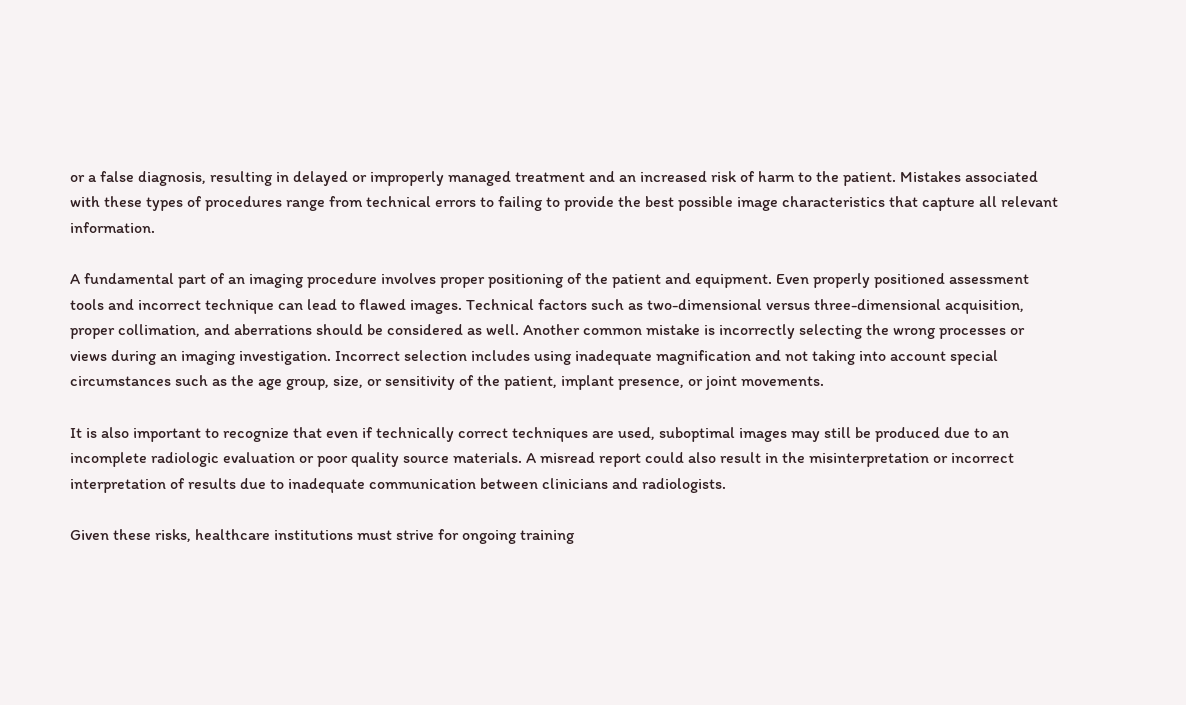or a false diagnosis, resulting in delayed or improperly managed treatment and an increased risk of harm to the patient. Mistakes associated with these types of procedures range from technical errors to failing to provide the best possible image characteristics that capture all relevant information.

A fundamental part of an imaging procedure involves proper positioning of the patient and equipment. Even properly positioned assessment tools and incorrect technique can lead to flawed images. Technical factors such as two-dimensional versus three-dimensional acquisition, proper collimation, and aberrations should be considered as well. Another common mistake is incorrectly selecting the wrong processes or views during an imaging investigation. Incorrect selection includes using inadequate magnification and not taking into account special circumstances such as the age group, size, or sensitivity of the patient, implant presence, or joint movements.

It is also important to recognize that even if technically correct techniques are used, suboptimal images may still be produced due to an incomplete radiologic evaluation or poor quality source materials. A misread report could also result in the misinterpretation or incorrect interpretation of results due to inadequate communication between clinicians and radiologists.

Given these risks, healthcare institutions must strive for ongoing training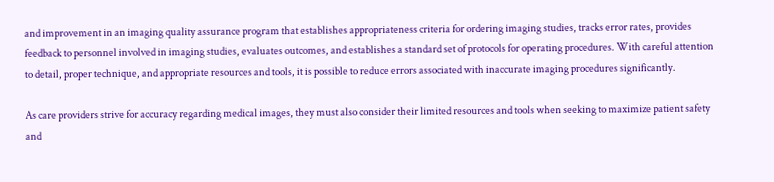and improvement in an imaging quality assurance program that establishes appropriateness criteria for ordering imaging studies, tracks error rates, provides feedback to personnel involved in imaging studies, evaluates outcomes, and establishes a standard set of protocols for operating procedures. With careful attention to detail, proper technique, and appropriate resources and tools, it is possible to reduce errors associated with inaccurate imaging procedures significantly.

As care providers strive for accuracy regarding medical images, they must also consider their limited resources and tools when seeking to maximize patient safety and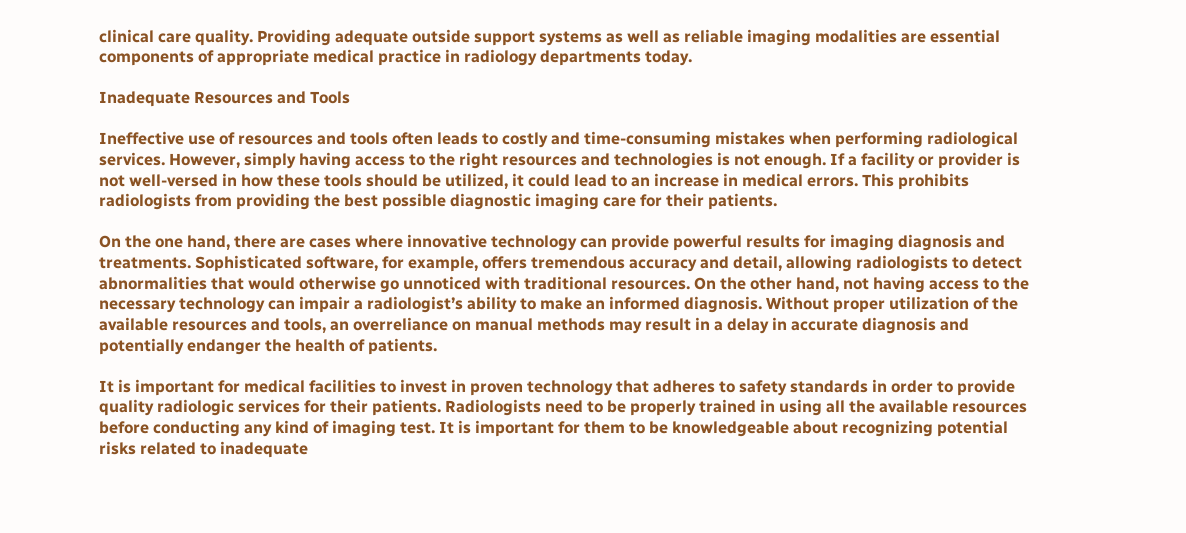clinical care quality. Providing adequate outside support systems as well as reliable imaging modalities are essential components of appropriate medical practice in radiology departments today.

Inadequate Resources and Tools

Ineffective use of resources and tools often leads to costly and time-consuming mistakes when performing radiological services. However, simply having access to the right resources and technologies is not enough. If a facility or provider is not well-versed in how these tools should be utilized, it could lead to an increase in medical errors. This prohibits radiologists from providing the best possible diagnostic imaging care for their patients.

On the one hand, there are cases where innovative technology can provide powerful results for imaging diagnosis and treatments. Sophisticated software, for example, offers tremendous accuracy and detail, allowing radiologists to detect abnormalities that would otherwise go unnoticed with traditional resources. On the other hand, not having access to the necessary technology can impair a radiologist’s ability to make an informed diagnosis. Without proper utilization of the available resources and tools, an overreliance on manual methods may result in a delay in accurate diagnosis and potentially endanger the health of patients.

It is important for medical facilities to invest in proven technology that adheres to safety standards in order to provide quality radiologic services for their patients. Radiologists need to be properly trained in using all the available resources before conducting any kind of imaging test. It is important for them to be knowledgeable about recognizing potential risks related to inadequate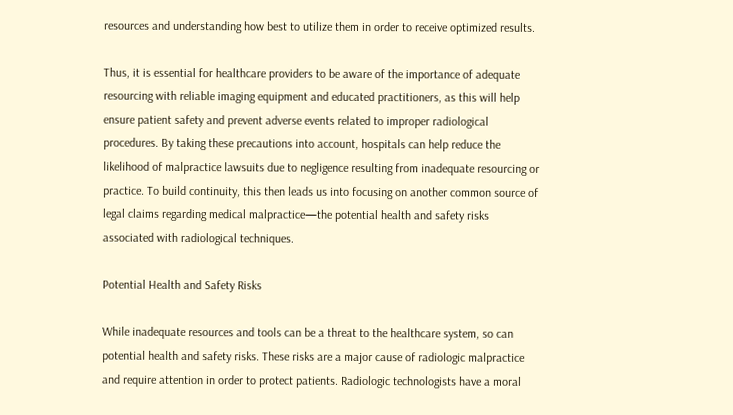resources and understanding how best to utilize them in order to receive optimized results.

Thus, it is essential for healthcare providers to be aware of the importance of adequate resourcing with reliable imaging equipment and educated practitioners, as this will help ensure patient safety and prevent adverse events related to improper radiological procedures. By taking these precautions into account, hospitals can help reduce the likelihood of malpractice lawsuits due to negligence resulting from inadequate resourcing or practice. To build continuity, this then leads us into focusing on another common source of legal claims regarding medical malpractice—the potential health and safety risks associated with radiological techniques.

Potential Health and Safety Risks

While inadequate resources and tools can be a threat to the healthcare system, so can potential health and safety risks. These risks are a major cause of radiologic malpractice and require attention in order to protect patients. Radiologic technologists have a moral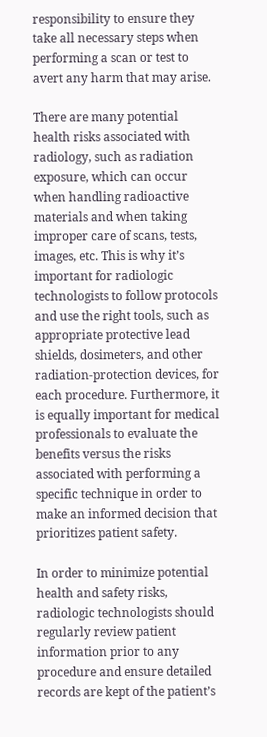responsibility to ensure they take all necessary steps when performing a scan or test to avert any harm that may arise.

There are many potential health risks associated with radiology, such as radiation exposure, which can occur when handling radioactive materials and when taking improper care of scans, tests, images, etc. This is why it’s important for radiologic technologists to follow protocols and use the right tools, such as appropriate protective lead shields, dosimeters, and other radiation-protection devices, for each procedure. Furthermore, it is equally important for medical professionals to evaluate the benefits versus the risks associated with performing a specific technique in order to make an informed decision that prioritizes patient safety.

In order to minimize potential health and safety risks, radiologic technologists should regularly review patient information prior to any procedure and ensure detailed records are kept of the patient’s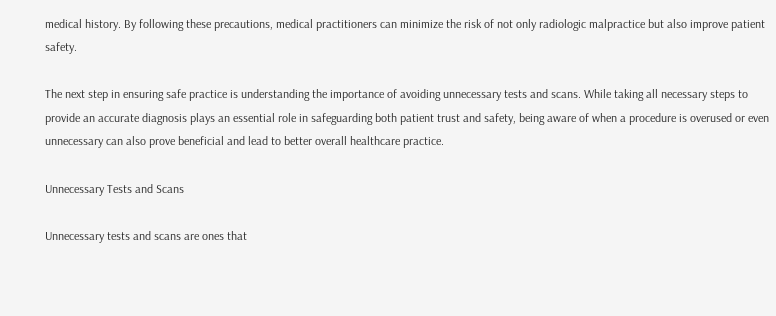medical history. By following these precautions, medical practitioners can minimize the risk of not only radiologic malpractice but also improve patient safety.

The next step in ensuring safe practice is understanding the importance of avoiding unnecessary tests and scans. While taking all necessary steps to provide an accurate diagnosis plays an essential role in safeguarding both patient trust and safety, being aware of when a procedure is overused or even unnecessary can also prove beneficial and lead to better overall healthcare practice.

Unnecessary Tests and Scans

Unnecessary tests and scans are ones that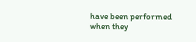have been performed when they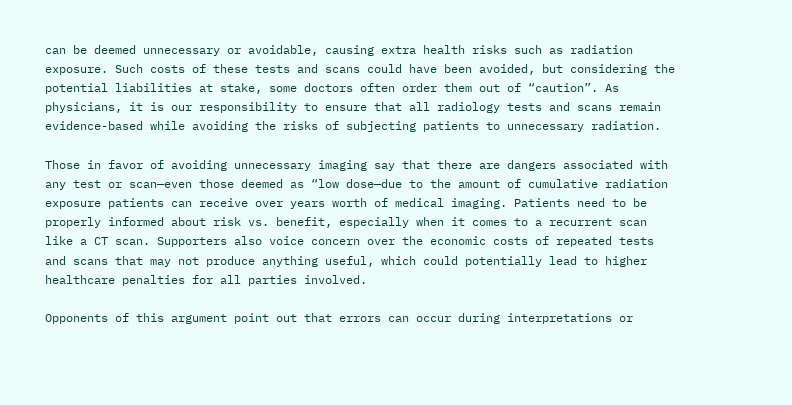can be deemed unnecessary or avoidable, causing extra health risks such as radiation exposure. Such costs of these tests and scans could have been avoided, but considering the potential liabilities at stake, some doctors often order them out of “caution”. As physicians, it is our responsibility to ensure that all radiology tests and scans remain evidence-based while avoiding the risks of subjecting patients to unnecessary radiation.

Those in favor of avoiding unnecessary imaging say that there are dangers associated with any test or scan—even those deemed as “low dose—due to the amount of cumulative radiation exposure patients can receive over years worth of medical imaging. Patients need to be properly informed about risk vs. benefit, especially when it comes to a recurrent scan like a CT scan. Supporters also voice concern over the economic costs of repeated tests and scans that may not produce anything useful, which could potentially lead to higher healthcare penalties for all parties involved.

Opponents of this argument point out that errors can occur during interpretations or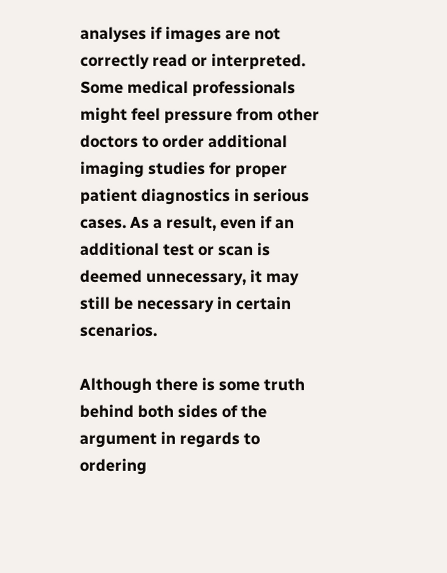analyses if images are not correctly read or interpreted. Some medical professionals might feel pressure from other doctors to order additional imaging studies for proper patient diagnostics in serious cases. As a result, even if an additional test or scan is deemed unnecessary, it may still be necessary in certain scenarios.

Although there is some truth behind both sides of the argument in regards to ordering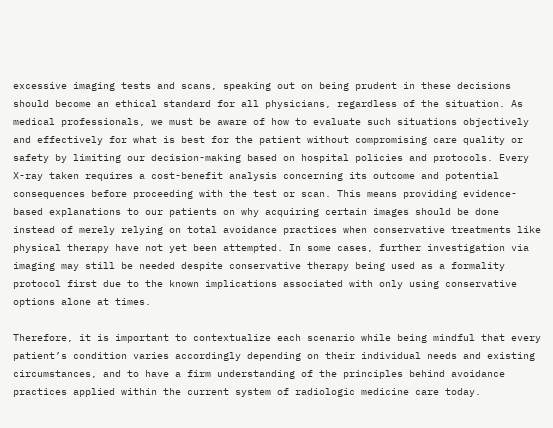excessive imaging tests and scans, speaking out on being prudent in these decisions should become an ethical standard for all physicians, regardless of the situation. As medical professionals, we must be aware of how to evaluate such situations objectively and effectively for what is best for the patient without compromising care quality or safety by limiting our decision-making based on hospital policies and protocols. Every X-ray taken requires a cost-benefit analysis concerning its outcome and potential consequences before proceeding with the test or scan. This means providing evidence-based explanations to our patients on why acquiring certain images should be done instead of merely relying on total avoidance practices when conservative treatments like physical therapy have not yet been attempted. In some cases, further investigation via imaging may still be needed despite conservative therapy being used as a formality protocol first due to the known implications associated with only using conservative options alone at times.

Therefore, it is important to contextualize each scenario while being mindful that every patient’s condition varies accordingly depending on their individual needs and existing circumstances, and to have a firm understanding of the principles behind avoidance practices applied within the current system of radiologic medicine care today.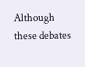Although these debates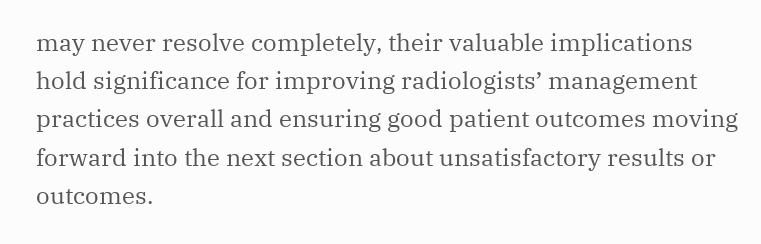may never resolve completely, their valuable implications hold significance for improving radiologists’ management practices overall and ensuring good patient outcomes moving forward into the next section about unsatisfactory results or outcomes.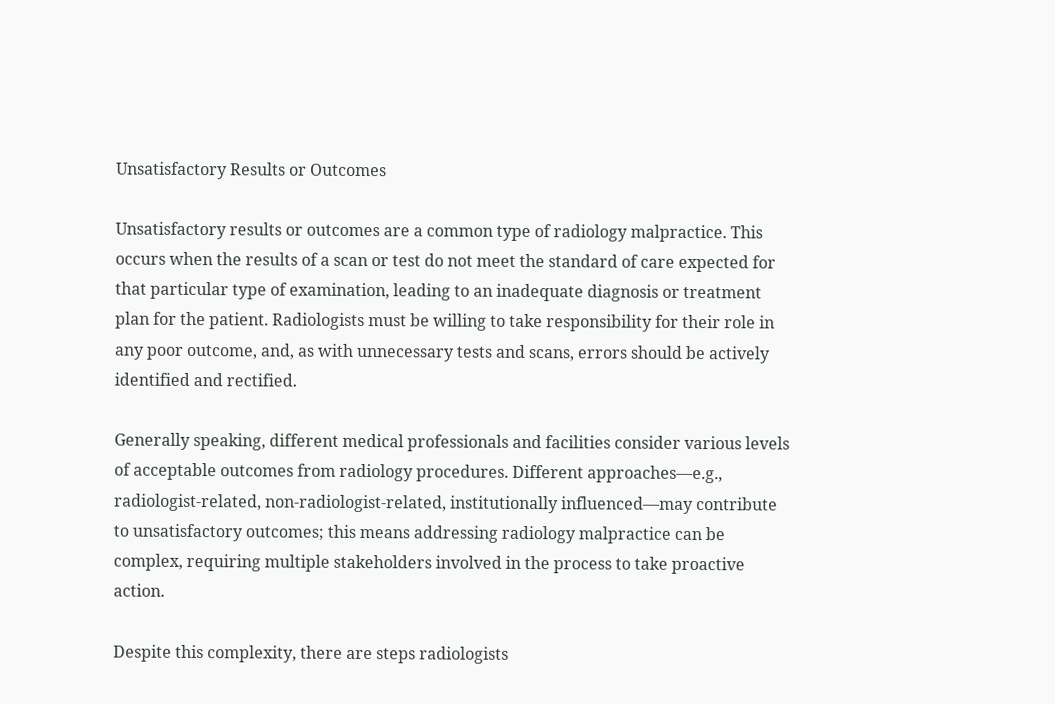Unsatisfactory Results or Outcomes

Unsatisfactory results or outcomes are a common type of radiology malpractice. This occurs when the results of a scan or test do not meet the standard of care expected for that particular type of examination, leading to an inadequate diagnosis or treatment plan for the patient. Radiologists must be willing to take responsibility for their role in any poor outcome, and, as with unnecessary tests and scans, errors should be actively identified and rectified.

Generally speaking, different medical professionals and facilities consider various levels of acceptable outcomes from radiology procedures. Different approaches—e.g., radiologist-related, non-radiologist-related, institutionally influenced—may contribute to unsatisfactory outcomes; this means addressing radiology malpractice can be complex, requiring multiple stakeholders involved in the process to take proactive action.

Despite this complexity, there are steps radiologists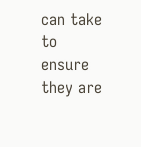can take to ensure they are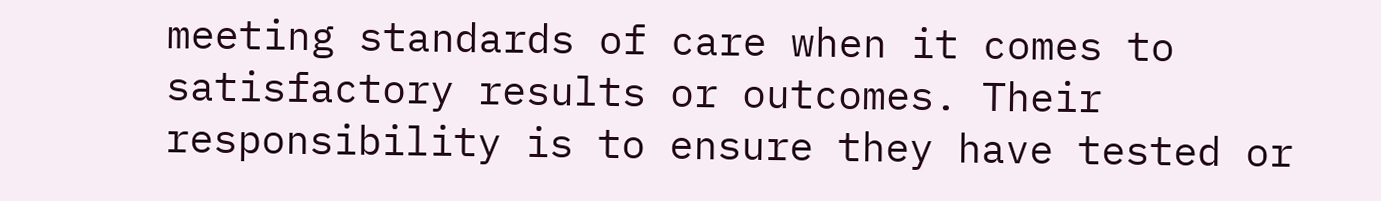meeting standards of care when it comes to satisfactory results or outcomes. Their responsibility is to ensure they have tested or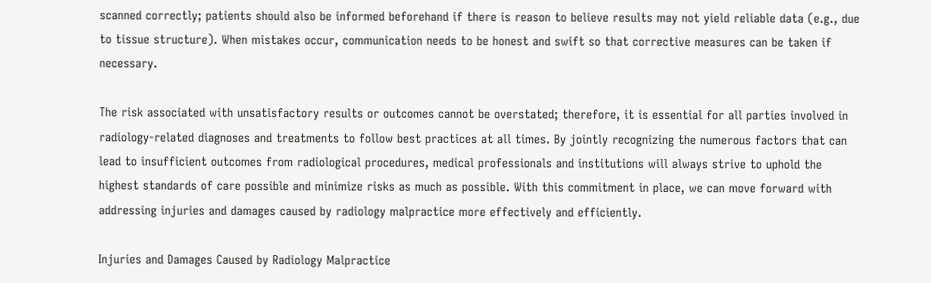scanned correctly; patients should also be informed beforehand if there is reason to believe results may not yield reliable data (e.g., due to tissue structure). When mistakes occur, communication needs to be honest and swift so that corrective measures can be taken if necessary.

The risk associated with unsatisfactory results or outcomes cannot be overstated; therefore, it is essential for all parties involved in radiology-related diagnoses and treatments to follow best practices at all times. By jointly recognizing the numerous factors that can lead to insufficient outcomes from radiological procedures, medical professionals and institutions will always strive to uphold the highest standards of care possible and minimize risks as much as possible. With this commitment in place, we can move forward with addressing injuries and damages caused by radiology malpractice more effectively and efficiently.

Injuries and Damages Caused by Radiology Malpractice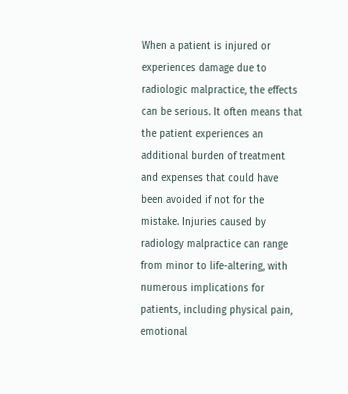When a patient is injured or experiences damage due to radiologic malpractice, the effects can be serious. It often means that the patient experiences an additional burden of treatment and expenses that could have been avoided if not for the mistake. Injuries caused by radiology malpractice can range from minor to life-altering, with numerous implications for patients, including physical pain, emotional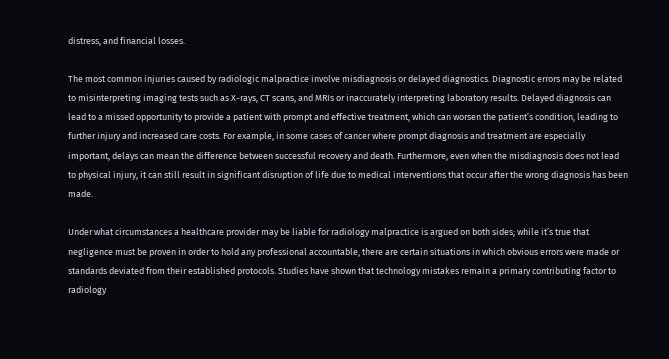distress, and financial losses.

The most common injuries caused by radiologic malpractice involve misdiagnosis or delayed diagnostics. Diagnostic errors may be related to misinterpreting imaging tests such as X-rays, CT scans, and MRIs or inaccurately interpreting laboratory results. Delayed diagnosis can lead to a missed opportunity to provide a patient with prompt and effective treatment, which can worsen the patient’s condition, leading to further injury and increased care costs. For example, in some cases of cancer where prompt diagnosis and treatment are especially important, delays can mean the difference between successful recovery and death. Furthermore, even when the misdiagnosis does not lead to physical injury, it can still result in significant disruption of life due to medical interventions that occur after the wrong diagnosis has been made.

Under what circumstances a healthcare provider may be liable for radiology malpractice is argued on both sides; while it’s true that negligence must be proven in order to hold any professional accountable, there are certain situations in which obvious errors were made or standards deviated from their established protocols. Studies have shown that technology mistakes remain a primary contributing factor to radiology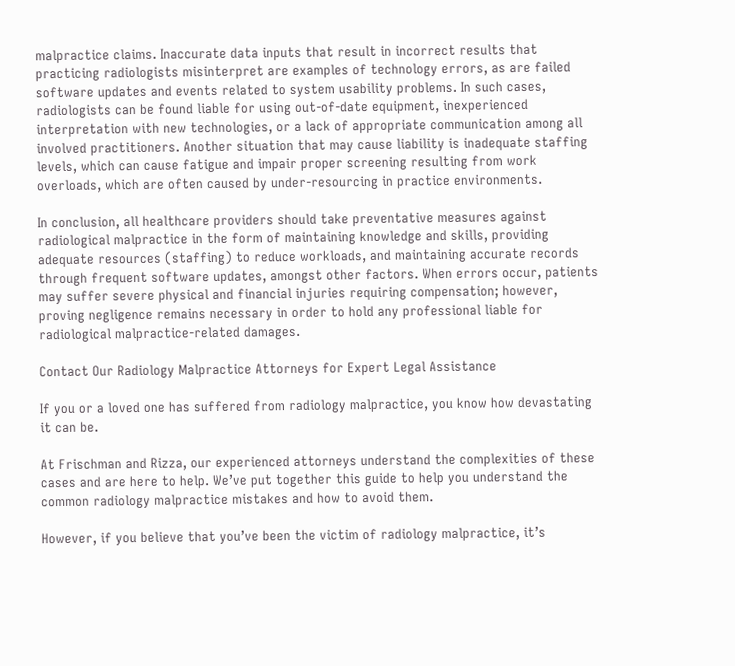malpractice claims. Inaccurate data inputs that result in incorrect results that practicing radiologists misinterpret are examples of technology errors, as are failed software updates and events related to system usability problems. In such cases, radiologists can be found liable for using out-of-date equipment, inexperienced interpretation with new technologies, or a lack of appropriate communication among all involved practitioners. Another situation that may cause liability is inadequate staffing levels, which can cause fatigue and impair proper screening resulting from work overloads, which are often caused by under-resourcing in practice environments.

In conclusion, all healthcare providers should take preventative measures against radiological malpractice in the form of maintaining knowledge and skills, providing adequate resources (staffing) to reduce workloads, and maintaining accurate records through frequent software updates, amongst other factors. When errors occur, patients may suffer severe physical and financial injuries requiring compensation; however, proving negligence remains necessary in order to hold any professional liable for radiological malpractice-related damages.

Contact Our Radiology Malpractice Attorneys for Expert Legal Assistance

If you or a loved one has suffered from radiology malpractice, you know how devastating it can be.

At Frischman and Rizza, our experienced attorneys understand the complexities of these cases and are here to help. We’ve put together this guide to help you understand the common radiology malpractice mistakes and how to avoid them.

However, if you believe that you’ve been the victim of radiology malpractice, it’s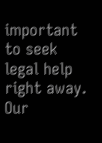important to seek legal help right away. Our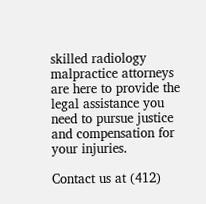skilled radiology malpractice attorneys are here to provide the legal assistance you need to pursue justice and compensation for your injuries.

Contact us at (412)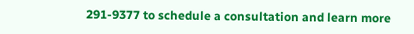291-9377 to schedule a consultation and learn more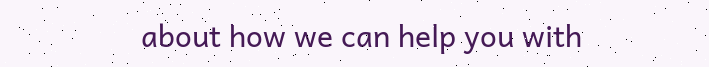about how we can help you with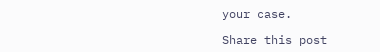your case.

Share this post